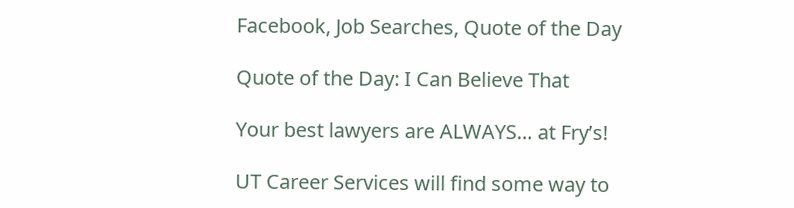Facebook, Job Searches, Quote of the Day

Quote of the Day: I Can Believe That

Your best lawyers are ALWAYS… at Fry’s!

UT Career Services will find some way to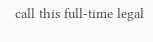call this full-time legal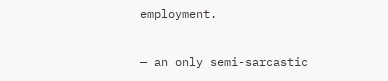employment.

— an only semi-sarcastic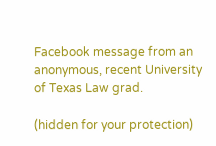Facebook message from an anonymous, recent University of Texas Law grad.

(hidden for your protection)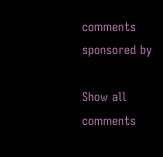comments sponsored by

Show all comments